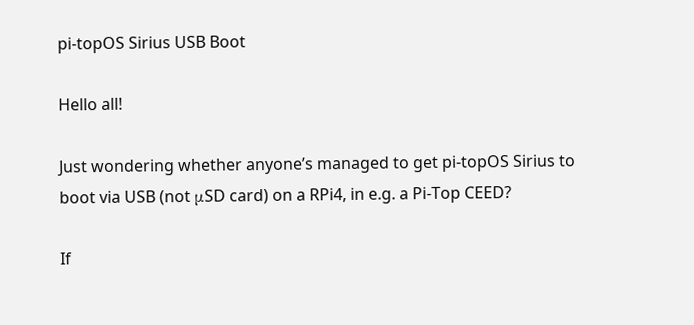pi-topOS Sirius USB Boot

Hello all!

Just wondering whether anyone’s managed to get pi-topOS Sirius to boot via USB (not μSD card) on a RPi4, in e.g. a Pi-Top CEED?

If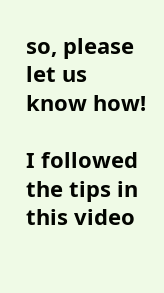so, please let us know how!

I followed the tips in this video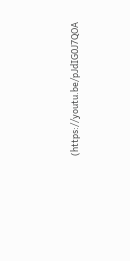(https://youtu.be/pJdIG0J7QOA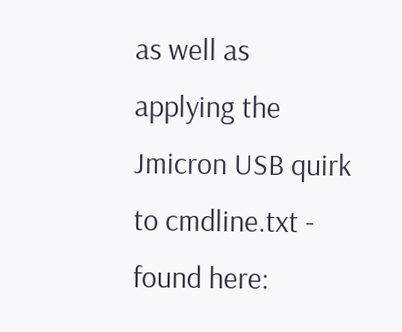as well as applying the Jmicron USB quirk to cmdline.txt - found here: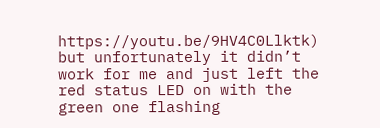https://youtu.be/9HV4C0Llktk) but unfortunately it didn’t work for me and just left the red status LED on with the green one flashing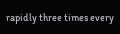rapidly three times every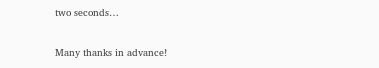two seconds…

Many thanks in advance!